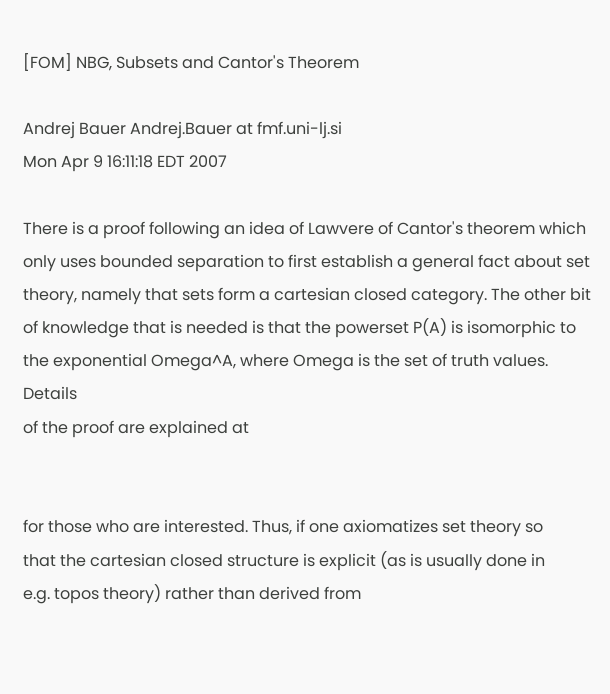[FOM] NBG, Subsets and Cantor's Theorem

Andrej Bauer Andrej.Bauer at fmf.uni-lj.si
Mon Apr 9 16:11:18 EDT 2007

There is a proof following an idea of Lawvere of Cantor's theorem which
only uses bounded separation to first establish a general fact about set
theory, namely that sets form a cartesian closed category. The other bit
of knowledge that is needed is that the powerset P(A) is isomorphic to
the exponential Omega^A, where Omega is the set of truth values. Details
of the proof are explained at


for those who are interested. Thus, if one axiomatizes set theory so
that the cartesian closed structure is explicit (as is usually done in
e.g. topos theory) rather than derived from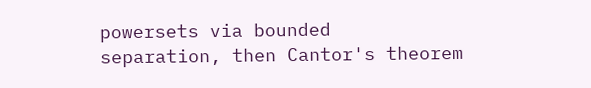powersets via bounded
separation, then Cantor's theorem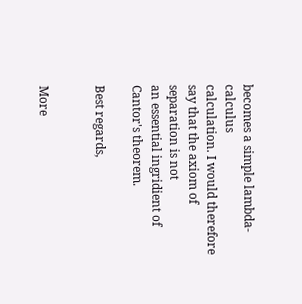becomes a simple lambda-calculus
calculation. I would therefore say that the axiom of separation is not
an essential ingridient of Cantor's theorem.

Best regards,


More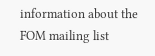information about the FOM mailing list